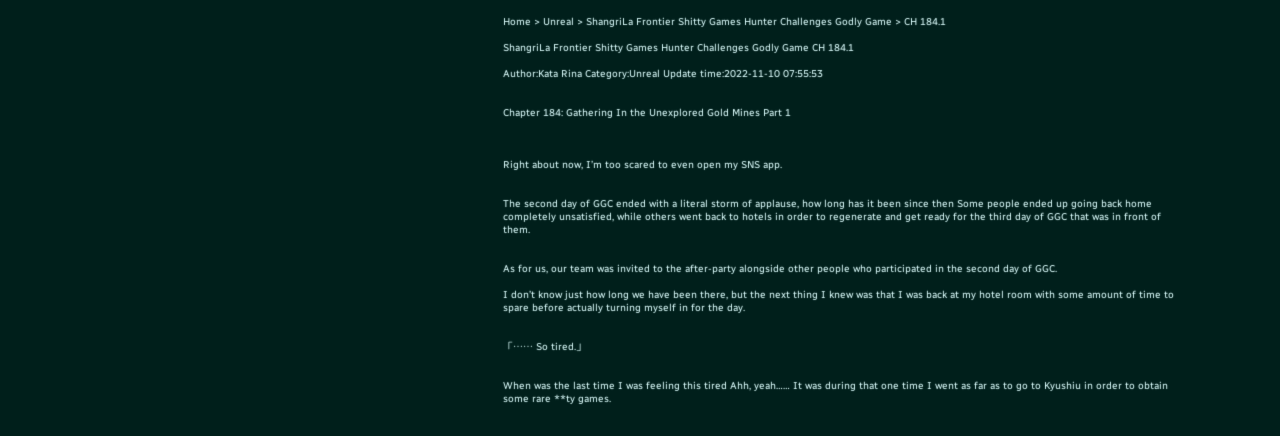Home > Unreal > ShangriLa Frontier Shitty Games Hunter Challenges Godly Game > CH 184.1

ShangriLa Frontier Shitty Games Hunter Challenges Godly Game CH 184.1

Author:Kata Rina Category:Unreal Update time:2022-11-10 07:55:53


Chapter 184: Gathering In the Unexplored Gold Mines Part 1



Right about now, I’m too scared to even open my SNS app.


The second day of GGC ended with a literal storm of applause, how long has it been since then Some people ended up going back home completely unsatisfied, while others went back to hotels in order to regenerate and get ready for the third day of GGC that was in front of them.


As for us, our team was invited to the after-party alongside other people who participated in the second day of GGC.

I don’t know just how long we have been there, but the next thing I knew was that I was back at my hotel room with some amount of time to spare before actually turning myself in for the day.


「…… So tired.」


When was the last time I was feeling this tired Ahh, yeah…… It was during that one time I went as far as to go to Kyushiu in order to obtain some rare **ty games.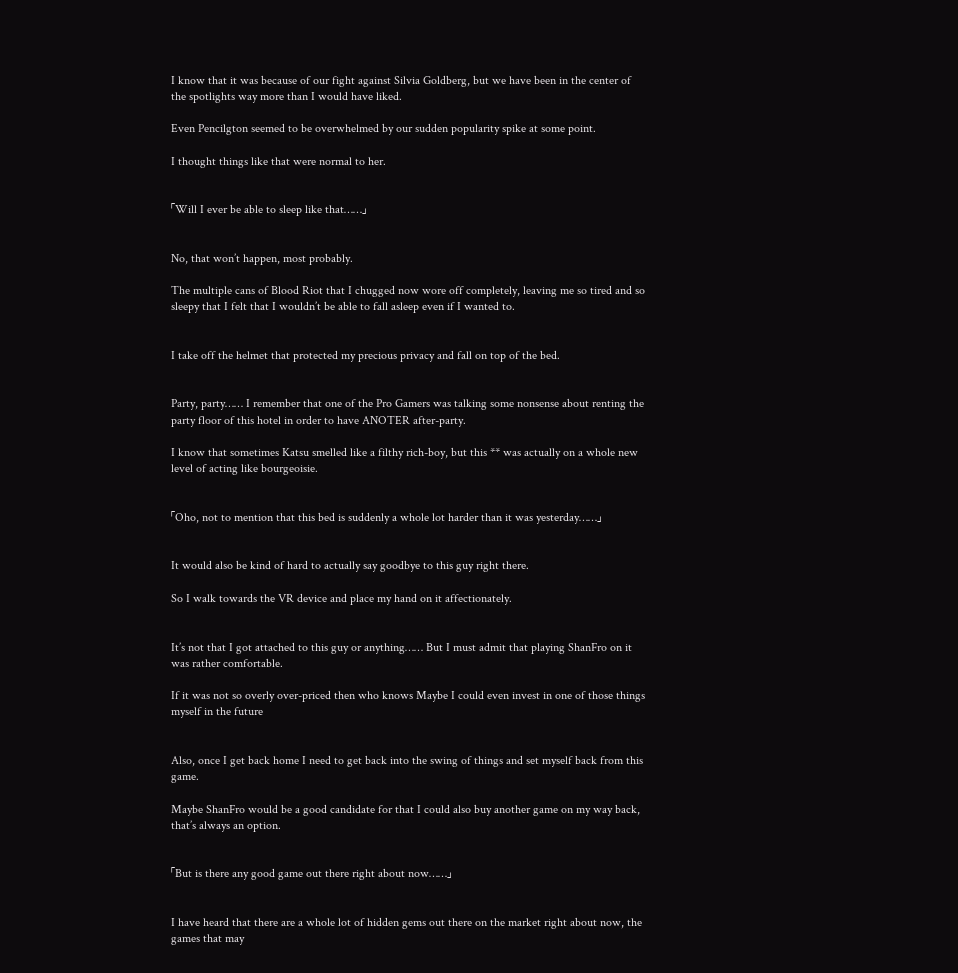I know that it was because of our fight against Silvia Goldberg, but we have been in the center of the spotlights way more than I would have liked.

Even Pencilgton seemed to be overwhelmed by our sudden popularity spike at some point.

I thought things like that were normal to her.


「Will I ever be able to sleep like that……」


No, that won’t happen, most probably.

The multiple cans of Blood Riot that I chugged now wore off completely, leaving me so tired and so sleepy that I felt that I wouldn’t be able to fall asleep even if I wanted to.


I take off the helmet that protected my precious privacy and fall on top of the bed.


Party, party…… I remember that one of the Pro Gamers was talking some nonsense about renting the party floor of this hotel in order to have ANOTER after-party.

I know that sometimes Katsu smelled like a filthy rich-boy, but this ** was actually on a whole new level of acting like bourgeoisie.


「Oho, not to mention that this bed is suddenly a whole lot harder than it was yesterday……」


It would also be kind of hard to actually say goodbye to this guy right there.

So I walk towards the VR device and place my hand on it affectionately.


It’s not that I got attached to this guy or anything…… But I must admit that playing ShanFro on it was rather comfortable.

If it was not so overly over-priced then who knows Maybe I could even invest in one of those things myself in the future


Also, once I get back home I need to get back into the swing of things and set myself back from this game.

Maybe ShanFro would be a good candidate for that I could also buy another game on my way back, that’s always an option.


「But is there any good game out there right about now……」


I have heard that there are a whole lot of hidden gems out there on the market right about now, the games that may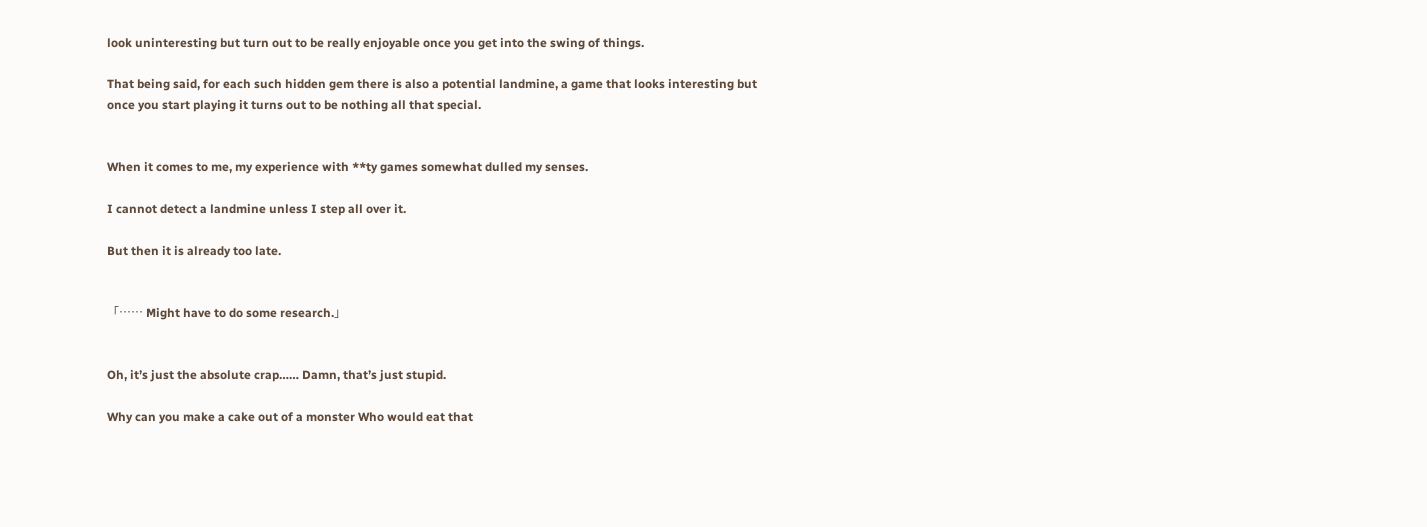look uninteresting but turn out to be really enjoyable once you get into the swing of things.

That being said, for each such hidden gem there is also a potential landmine, a game that looks interesting but once you start playing it turns out to be nothing all that special.


When it comes to me, my experience with **ty games somewhat dulled my senses.

I cannot detect a landmine unless I step all over it.

But then it is already too late.


「…… Might have to do some research.」


Oh, it’s just the absolute crap…… Damn, that’s just stupid.

Why can you make a cake out of a monster Who would eat that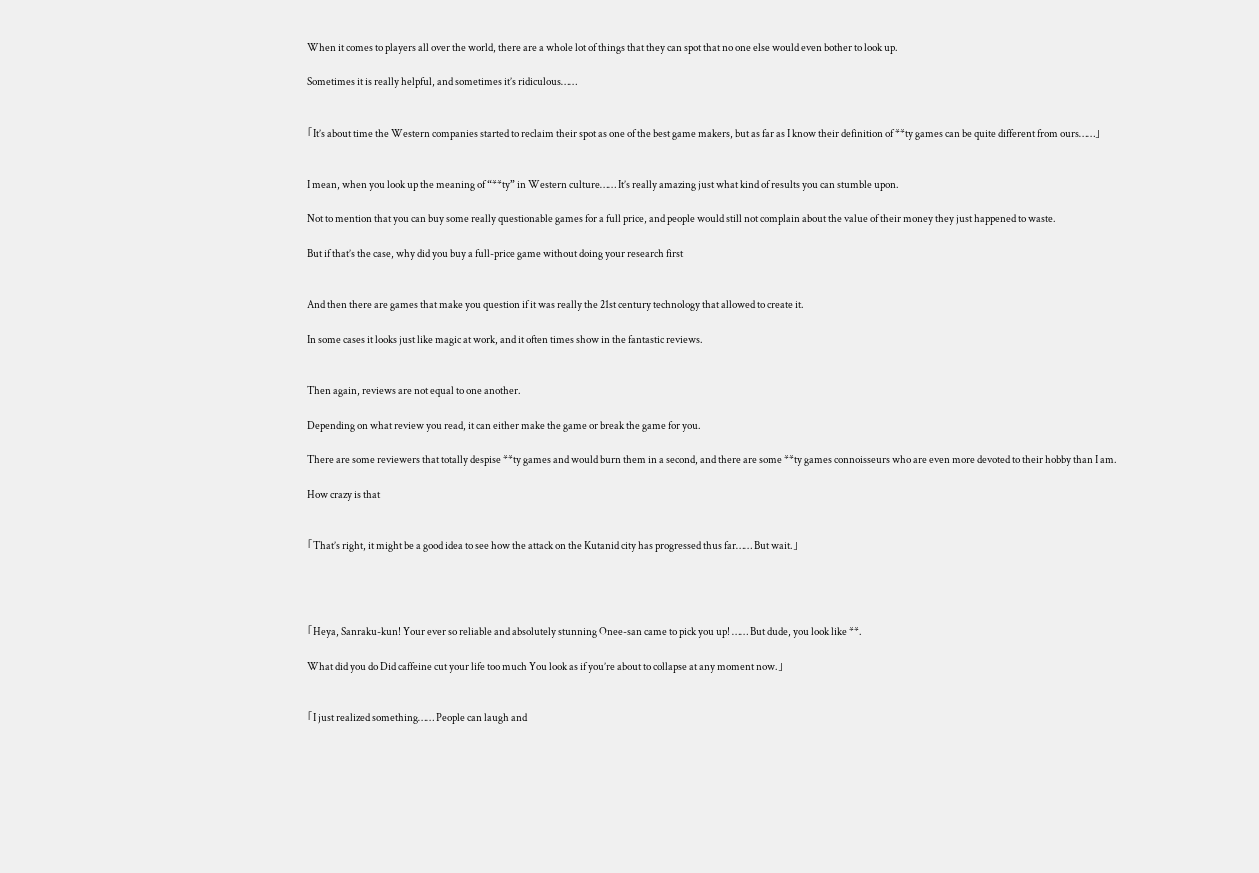When it comes to players all over the world, there are a whole lot of things that they can spot that no one else would even bother to look up.

Sometimes it is really helpful, and sometimes it’s ridiculous……


「It’s about time the Western companies started to reclaim their spot as one of the best game makers, but as far as I know their definition of **ty games can be quite different from ours……」


I mean, when you look up the meaning of “**ty” in Western culture…… It’s really amazing just what kind of results you can stumble upon.

Not to mention that you can buy some really questionable games for a full price, and people would still not complain about the value of their money they just happened to waste.

But if that’s the case, why did you buy a full-price game without doing your research first


And then there are games that make you question if it was really the 21st century technology that allowed to create it.

In some cases it looks just like magic at work, and it often times show in the fantastic reviews.


Then again, reviews are not equal to one another.

Depending on what review you read, it can either make the game or break the game for you.

There are some reviewers that totally despise **ty games and would burn them in a second, and there are some **ty games connoisseurs who are even more devoted to their hobby than I am.

How crazy is that


「That’s right, it might be a good idea to see how the attack on the Kutanid city has progressed thus far…… But wait.」




「Heya, Sanraku-kun! Your ever so reliable and absolutely stunning Onee-san came to pick you up! …… But dude, you look like **.

What did you do Did caffeine cut your life too much You look as if you’re about to collapse at any moment now.」


「I just realized something…… People can laugh and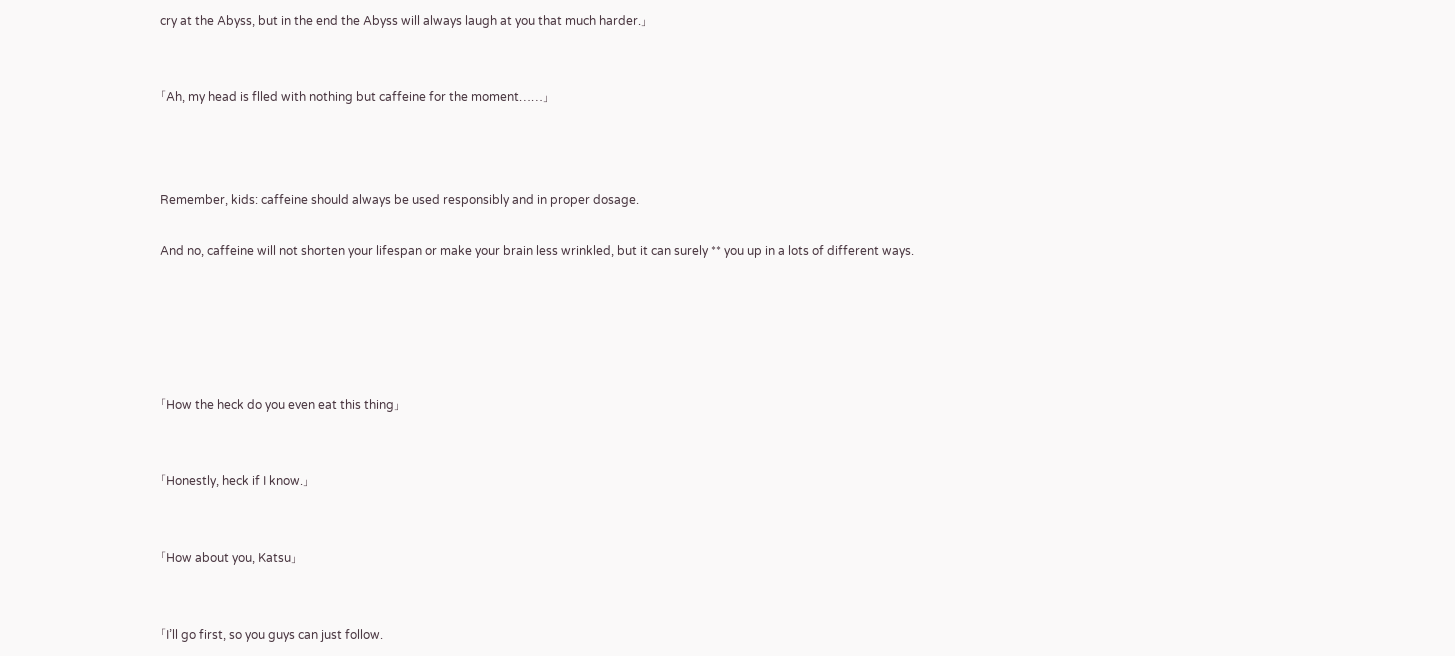cry at the Abyss, but in the end the Abyss will always laugh at you that much harder.」


「Ah, my head is flled with nothing but caffeine for the moment……」



Remember, kids: caffeine should always be used responsibly and in proper dosage.

And no, caffeine will not shorten your lifespan or make your brain less wrinkled, but it can surely ** you up in a lots of different ways.





「How the heck do you even eat this thing」


「Honestly, heck if I know.」


「How about you, Katsu」


「I’ll go first, so you guys can just follow.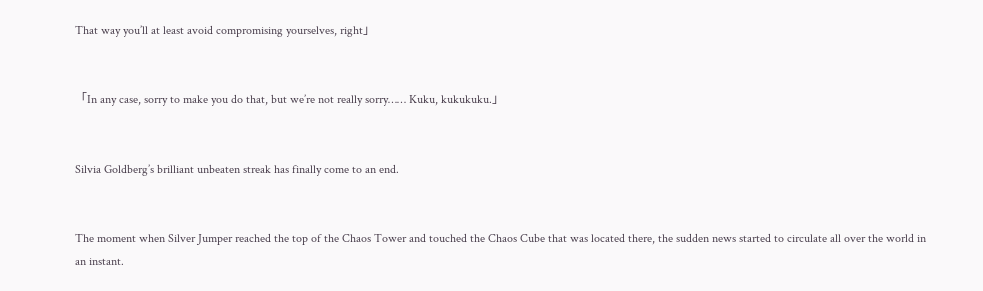That way you’ll at least avoid compromising yourselves, right」


「In any case, sorry to make you do that, but we’re not really sorry…… Kuku, kukukuku.」


Silvia Goldberg’s brilliant unbeaten streak has finally come to an end.


The moment when Silver Jumper reached the top of the Chaos Tower and touched the Chaos Cube that was located there, the sudden news started to circulate all over the world in an instant.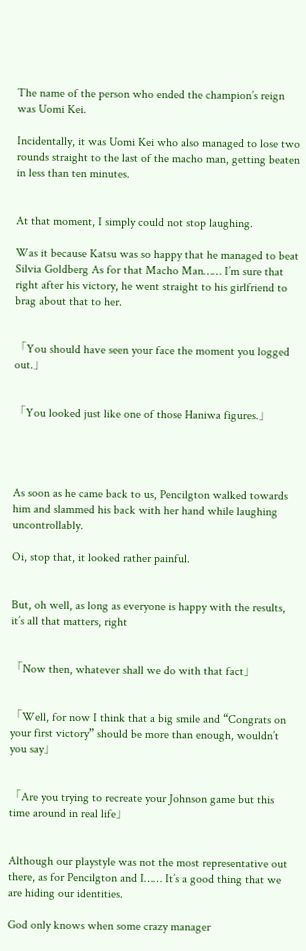The name of the person who ended the champion’s reign was Uomi Kei.

Incidentally, it was Uomi Kei who also managed to lose two rounds straight to the last of the macho man, getting beaten in less than ten minutes.


At that moment, I simply could not stop laughing.

Was it because Katsu was so happy that he managed to beat Silvia Goldberg As for that Macho Man…… I’m sure that right after his victory, he went straight to his girlfriend to brag about that to her.


「You should have seen your face the moment you logged out.」


「You looked just like one of those Haniwa figures.」




As soon as he came back to us, Pencilgton walked towards him and slammed his back with her hand while laughing uncontrollably.

Oi, stop that, it looked rather painful.


But, oh well, as long as everyone is happy with the results, it’s all that matters, right


「Now then, whatever shall we do with that fact」


「Well, for now I think that a big smile and “Congrats on your first victory” should be more than enough, wouldn’t you say」


「Are you trying to recreate your Johnson game but this time around in real life」


Although our playstyle was not the most representative out there, as for Pencilgton and I…… It’s a good thing that we are hiding our identities.

God only knows when some crazy manager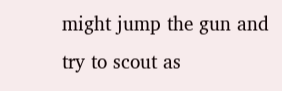might jump the gun and try to scout as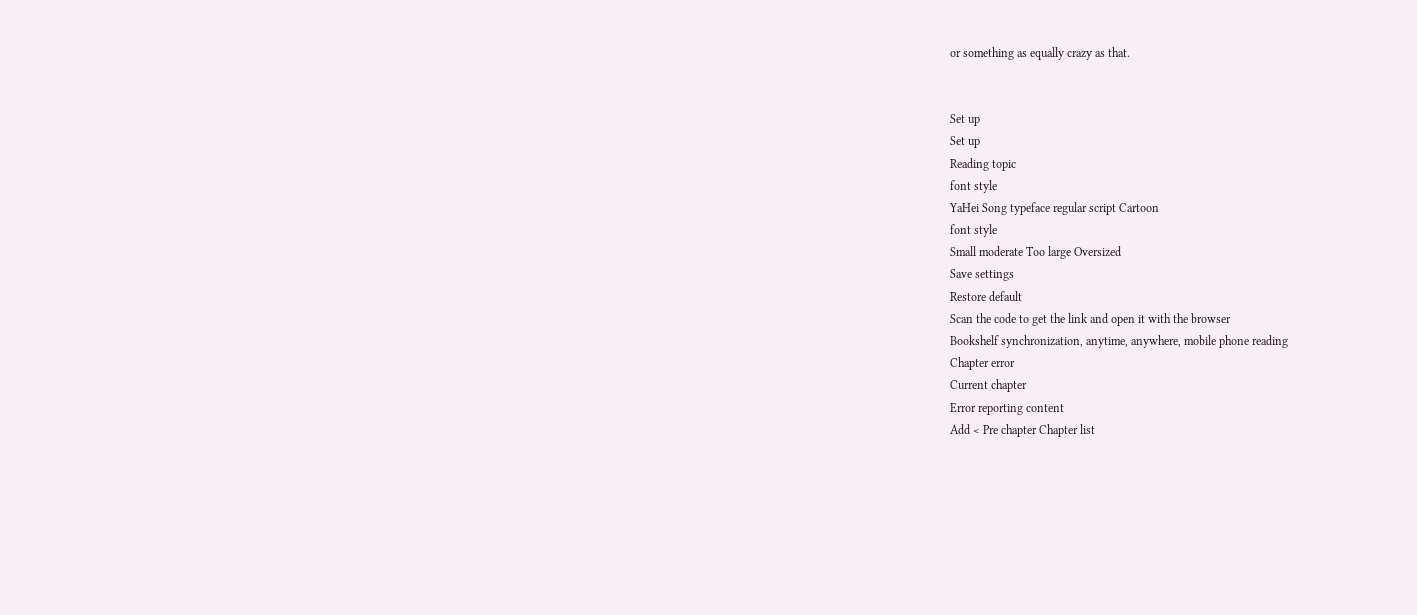or something as equally crazy as that.


Set up
Set up
Reading topic
font style
YaHei Song typeface regular script Cartoon
font style
Small moderate Too large Oversized
Save settings
Restore default
Scan the code to get the link and open it with the browser
Bookshelf synchronization, anytime, anywhere, mobile phone reading
Chapter error
Current chapter
Error reporting content
Add < Pre chapter Chapter list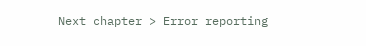Next chapter > Error reporting